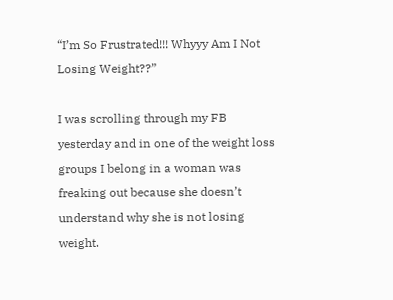“I’m So Frustrated!!! Whyyy Am I Not Losing Weight??”

I was scrolling through my FB yesterday and in one of the weight loss groups I belong in a woman was freaking out because she doesn’t understand why she is not losing weight.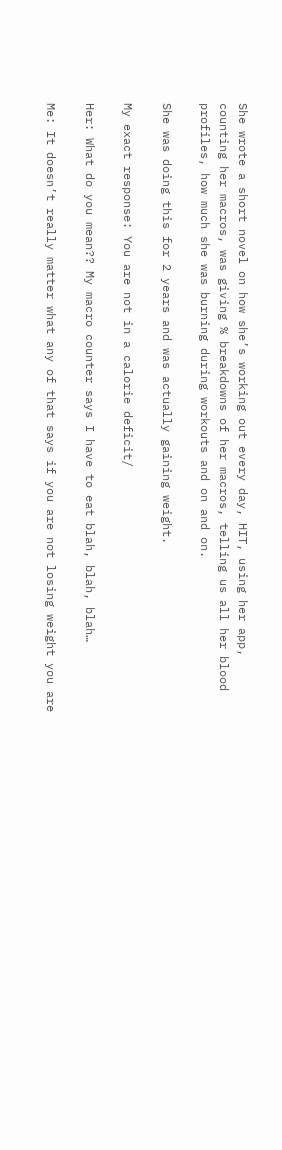She wrote a short novel on how she’s working out every day, HIT, using her app, counting her macros, was giving % breakdowns of her macros, telling us all her blood profiles, how much she was burning during workouts and on and on.

She was doing this for 2 years and was actually gaining weight.

My exact response: You are not in a calorie deficit/

Her: What do you mean?? My macro counter says I have to eat blah, blah, blah…

Me: It doesn’t really matter what any of that says if you are not losing weight you are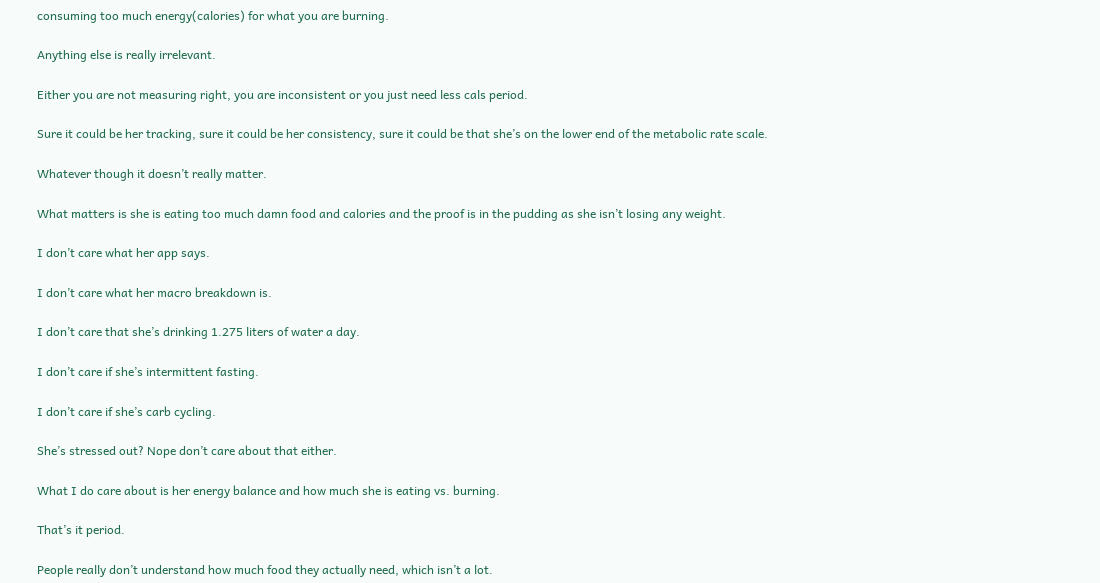consuming too much energy(calories) for what you are burning.

Anything else is really irrelevant.

Either you are not measuring right, you are inconsistent or you just need less cals period.

Sure it could be her tracking, sure it could be her consistency, sure it could be that she’s on the lower end of the metabolic rate scale.

Whatever though it doesn’t really matter.

What matters is she is eating too much damn food and calories and the proof is in the pudding as she isn’t losing any weight.

I don’t care what her app says.

I don’t care what her macro breakdown is.

I don’t care that she’s drinking 1.275 liters of water a day.

I don’t care if she’s intermittent fasting.

I don’t care if she’s carb cycling.

She’s stressed out? Nope don’t care about that either.

What I do care about is her energy balance and how much she is eating vs. burning.

That’s it period.

People really don’t understand how much food they actually need, which isn’t a lot.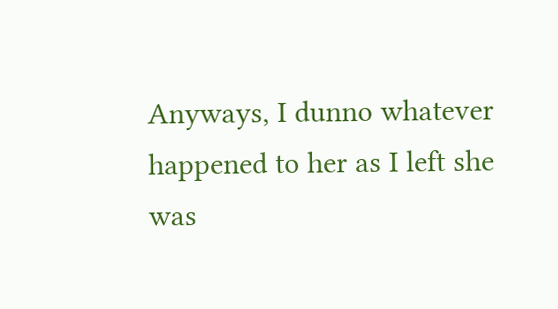Anyways, I dunno whatever happened to her as I left she was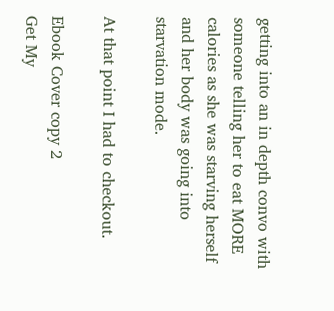getting into an in depth convo with someone telling her to eat MORE calories as she was starving herself and her body was going into starvation mode.

At that point I had to checkout.

Ebook Cover copy 2
Get My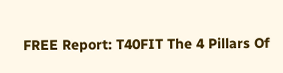FREE Report: T40FIT The 4 Pillars Of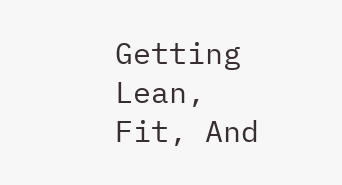Getting Lean, Fit, And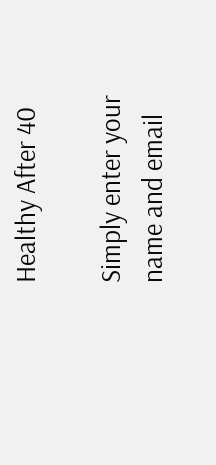Healthy After 40

Simply enter your name and email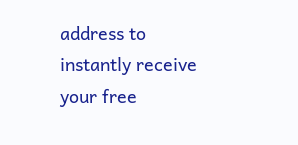address to instantly receive your free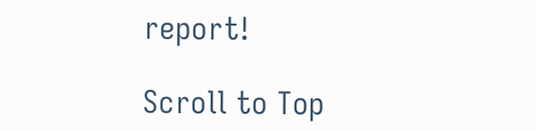report!

Scroll to Top